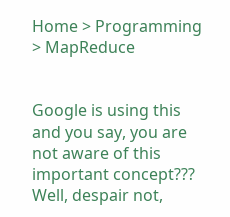Home > Programming > MapReduce


Google is using this and you say, you are not aware of this important concept??? Well, despair not,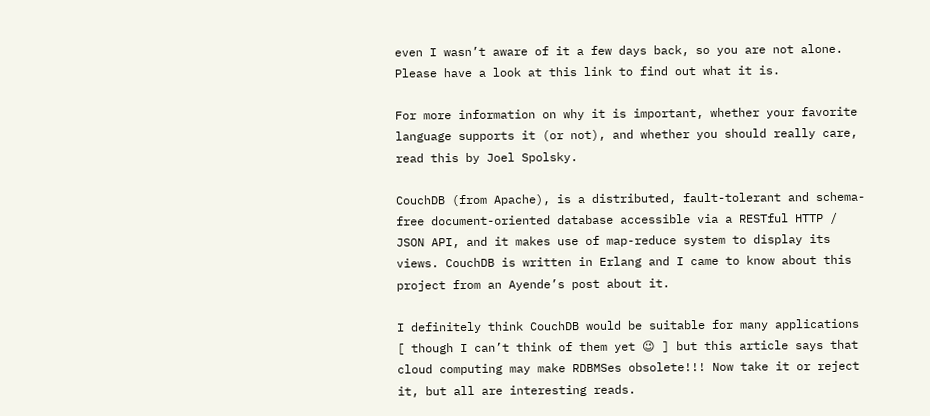even I wasn’t aware of it a few days back, so you are not alone. Please have a look at this link to find out what it is.

For more information on why it is important, whether your favorite language supports it (or not), and whether you should really care, read this by Joel Spolsky.

CouchDB (from Apache), is a distributed, fault-tolerant and schema-free document-oriented database accessible via a RESTful HTTP / JSON API, and it makes use of map-reduce system to display its views. CouchDB is written in Erlang and I came to know about this project from an Ayende’s post about it.

I definitely think CouchDB would be suitable for many applications [ though I can’t think of them yet 😉 ] but this article says that cloud computing may make RDBMSes obsolete!!! Now take it or reject it, but all are interesting reads.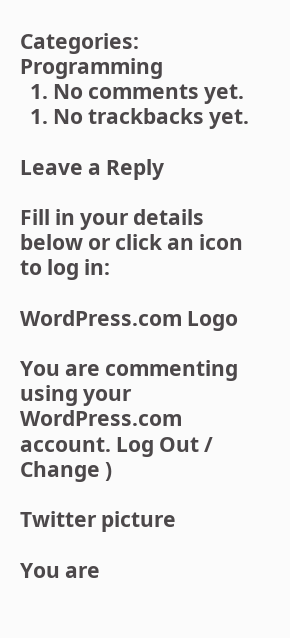Categories: Programming
  1. No comments yet.
  1. No trackbacks yet.

Leave a Reply

Fill in your details below or click an icon to log in:

WordPress.com Logo

You are commenting using your WordPress.com account. Log Out / Change )

Twitter picture

You are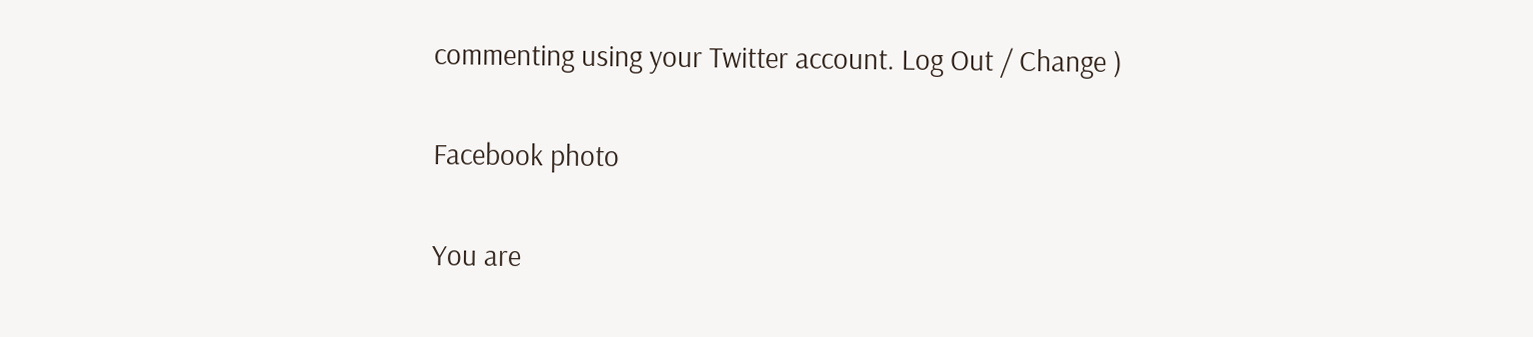commenting using your Twitter account. Log Out / Change )

Facebook photo

You are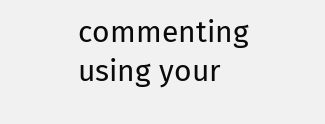commenting using your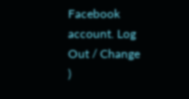Facebook account. Log Out / Change )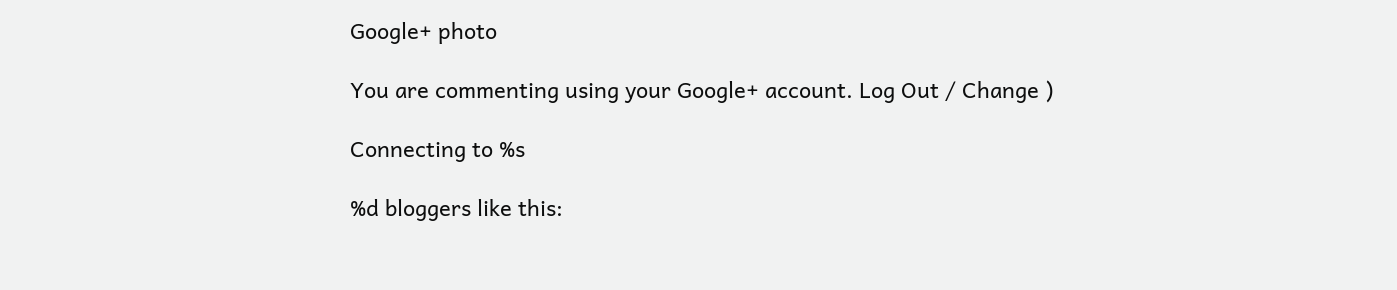Google+ photo

You are commenting using your Google+ account. Log Out / Change )

Connecting to %s

%d bloggers like this: